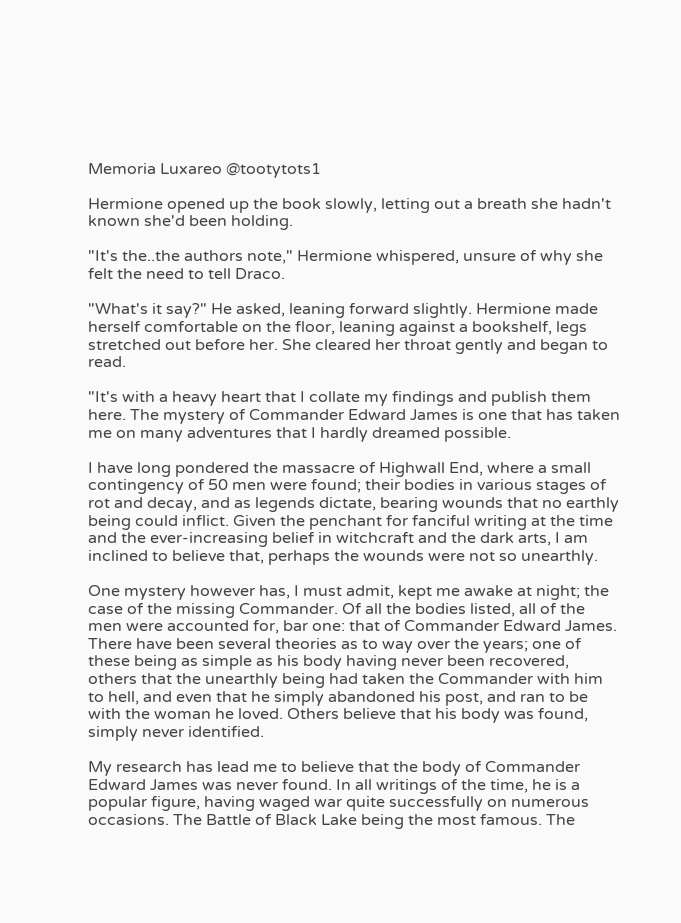Memoria Luxareo @tootytots1

Hermione opened up the book slowly, letting out a breath she hadn't known she'd been holding.

"It's the..the authors note," Hermione whispered, unsure of why she felt the need to tell Draco.

"What's it say?" He asked, leaning forward slightly. Hermione made herself comfortable on the floor, leaning against a bookshelf, legs stretched out before her. She cleared her throat gently and began to read.

"It's with a heavy heart that I collate my findings and publish them here. The mystery of Commander Edward James is one that has taken me on many adventures that I hardly dreamed possible.

I have long pondered the massacre of Highwall End, where a small contingency of 50 men were found; their bodies in various stages of rot and decay, and as legends dictate, bearing wounds that no earthly being could inflict. Given the penchant for fanciful writing at the time and the ever-increasing belief in witchcraft and the dark arts, I am inclined to believe that, perhaps the wounds were not so unearthly.

One mystery however has, I must admit, kept me awake at night; the case of the missing Commander. Of all the bodies listed, all of the men were accounted for, bar one: that of Commander Edward James. There have been several theories as to way over the years; one of these being as simple as his body having never been recovered, others that the unearthly being had taken the Commander with him to hell, and even that he simply abandoned his post, and ran to be with the woman he loved. Others believe that his body was found, simply never identified.

My research has lead me to believe that the body of Commander Edward James was never found. In all writings of the time, he is a popular figure, having waged war quite successfully on numerous occasions. The Battle of Black Lake being the most famous. The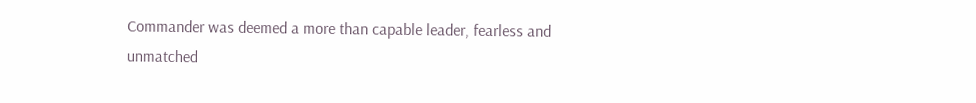Commander was deemed a more than capable leader, fearless and unmatched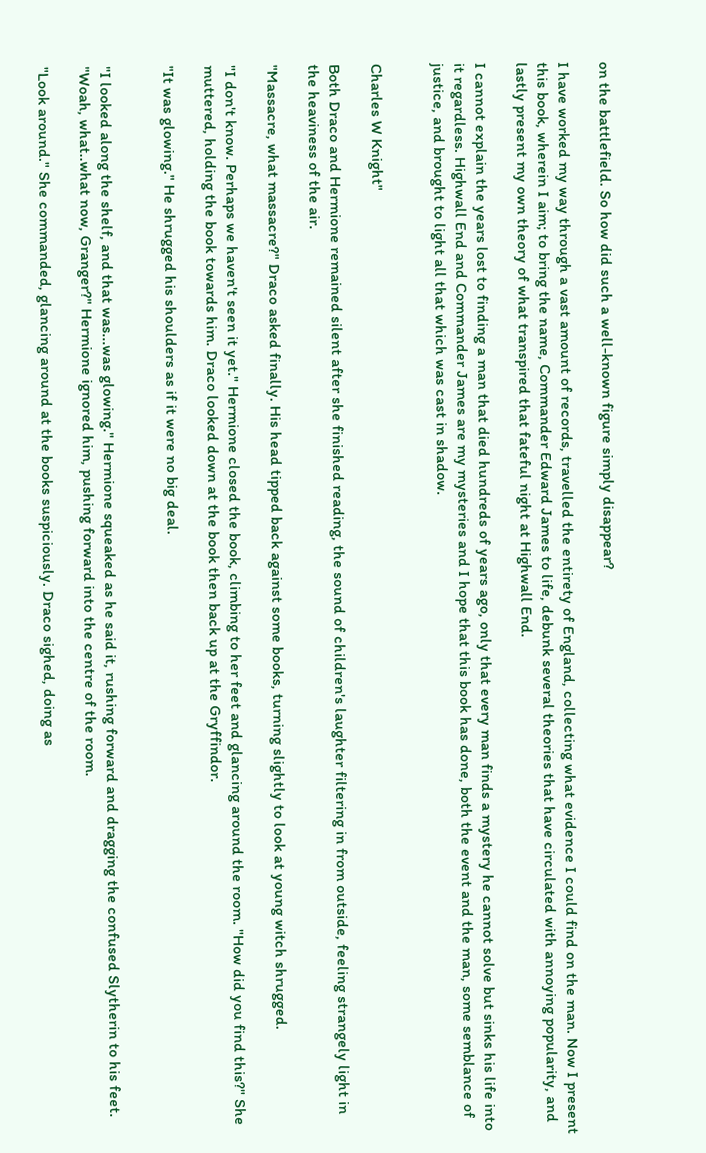on the battlefield. So how did such a well-known figure simply disappear?

I have worked my way through a vast amount of records, travelled the entirety of England, collecting what evidence I could find on the man. Now I present this book, wherein I aim; to bring the name, Commander Edward James to life, debunk several theories that have circulated with annoying popularity, and lastly present my own theory of what transpired that fateful night at Highwall End.

I cannot explain the years lost to finding a man that died hundreds of years ago, only that every man finds a mystery he cannot solve but sinks his life into it regardless. Highwall End and Commander James are my mysteries and I hope that this book has done, both the event and the man, some semblance of justice, and brought to light all that which was cast in shadow.


Charles W Knight"

Both Draco and Hermione remained silent after she finished reading, the sound of children's laughter filtering in from outside, feeling strangely light in the heaviness of the air.

"Massacre, what massacre?" Draco asked finally. His head tipped back against some books, turning slightly to look at young witch shrugged.

"I don't know. Perhaps we haven't seen it yet." Hermione closed the book, climbing to her feet and glancing around the room. "How did you find this?" She muttered, holding the book towards him. Draco looked down at the book then back up at the Gryffindor.

"It was glowing." He shrugged his shoulders as if it were no big deal.


"I looked along the shelf, and that was...was glowing." Hermione squeaked as he said it, rushing forward and dragging the confused Slytherin to his feet. "Woah, what..what now, Granger?" Hermione ignored him, pushing forward into the centre of the room.

"Look around." She commanded, glancing around at the books suspiciously. Draco sighed, doing as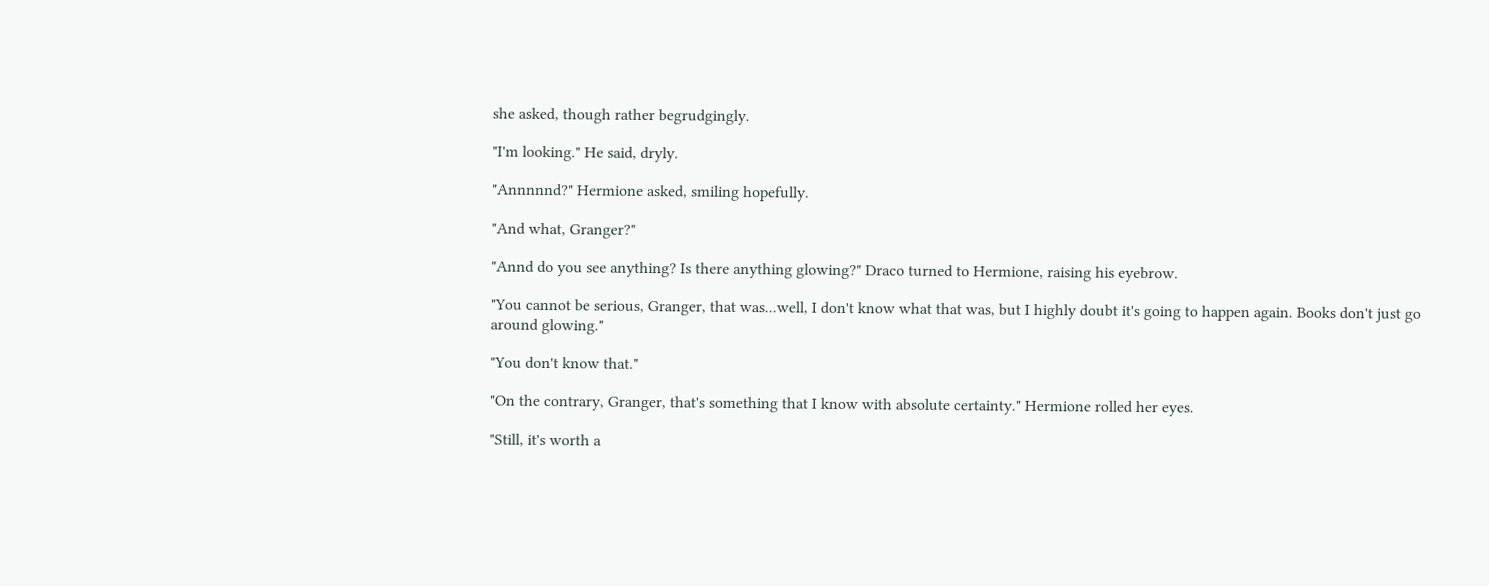she asked, though rather begrudgingly.

"I'm looking." He said, dryly.

"Annnnnd?" Hermione asked, smiling hopefully.

"And what, Granger?"

"Annd do you see anything? Is there anything glowing?" Draco turned to Hermione, raising his eyebrow.

"You cannot be serious, Granger, that was...well, I don't know what that was, but I highly doubt it's going to happen again. Books don't just go around glowing."

"You don't know that."

"On the contrary, Granger, that's something that I know with absolute certainty." Hermione rolled her eyes.

"Still, it's worth a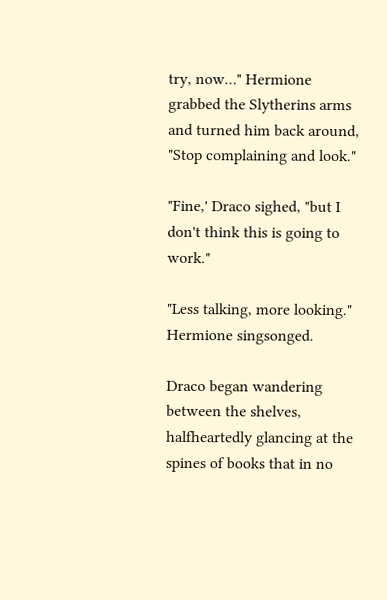try, now…" Hermione grabbed the Slytherins arms and turned him back around, "Stop complaining and look."

"Fine,' Draco sighed, "but I don't think this is going to work."

"Less talking, more looking." Hermione singsonged.

Draco began wandering between the shelves, halfheartedly glancing at the spines of books that in no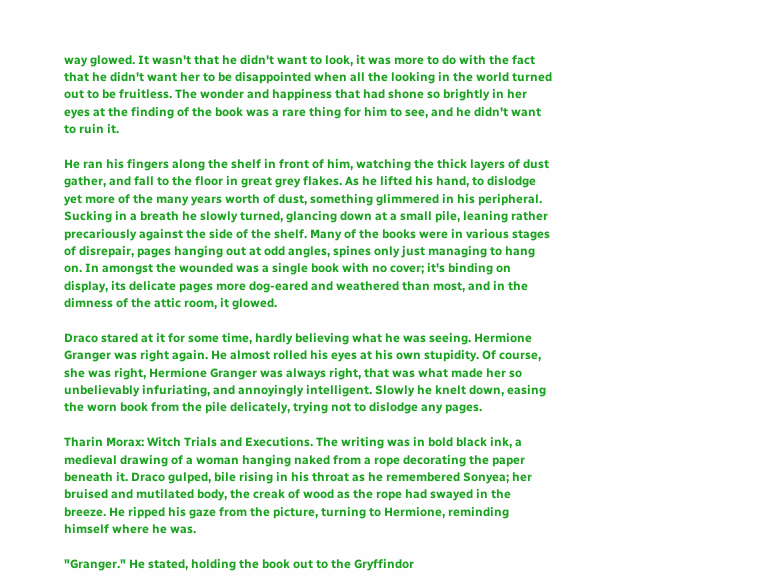way glowed. It wasn't that he didn't want to look, it was more to do with the fact that he didn't want her to be disappointed when all the looking in the world turned out to be fruitless. The wonder and happiness that had shone so brightly in her eyes at the finding of the book was a rare thing for him to see, and he didn't want to ruin it.

He ran his fingers along the shelf in front of him, watching the thick layers of dust gather, and fall to the floor in great grey flakes. As he lifted his hand, to dislodge yet more of the many years worth of dust, something glimmered in his peripheral. Sucking in a breath he slowly turned, glancing down at a small pile, leaning rather precariously against the side of the shelf. Many of the books were in various stages of disrepair, pages hanging out at odd angles, spines only just managing to hang on. In amongst the wounded was a single book with no cover; it's binding on display, its delicate pages more dog-eared and weathered than most, and in the dimness of the attic room, it glowed.

Draco stared at it for some time, hardly believing what he was seeing. Hermione Granger was right again. He almost rolled his eyes at his own stupidity. Of course, she was right, Hermione Granger was always right, that was what made her so unbelievably infuriating, and annoyingly intelligent. Slowly he knelt down, easing the worn book from the pile delicately, trying not to dislodge any pages.

Tharin Morax: Witch Trials and Executions. The writing was in bold black ink, a medieval drawing of a woman hanging naked from a rope decorating the paper beneath it. Draco gulped, bile rising in his throat as he remembered Sonyea; her bruised and mutilated body, the creak of wood as the rope had swayed in the breeze. He ripped his gaze from the picture, turning to Hermione, reminding himself where he was.

"Granger." He stated, holding the book out to the Gryffindor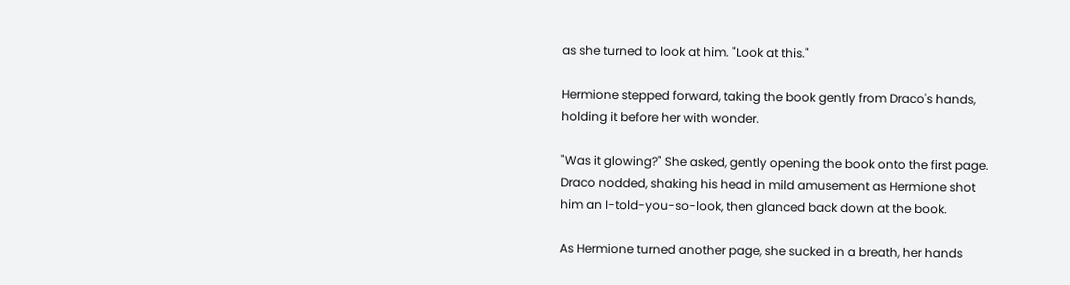as she turned to look at him. "Look at this."

Hermione stepped forward, taking the book gently from Draco's hands, holding it before her with wonder.

"Was it glowing?" She asked, gently opening the book onto the first page. Draco nodded, shaking his head in mild amusement as Hermione shot him an I-told-you-so-look, then glanced back down at the book.

As Hermione turned another page, she sucked in a breath, her hands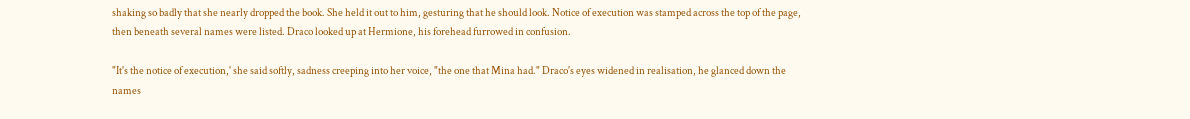shaking so badly that she nearly dropped the book. She held it out to him, gesturing that he should look. Notice of execution was stamped across the top of the page, then beneath several names were listed. Draco looked up at Hermione, his forehead furrowed in confusion.

"It's the notice of execution,' she said softly, sadness creeping into her voice, "the one that Mina had." Draco's eyes widened in realisation, he glanced down the names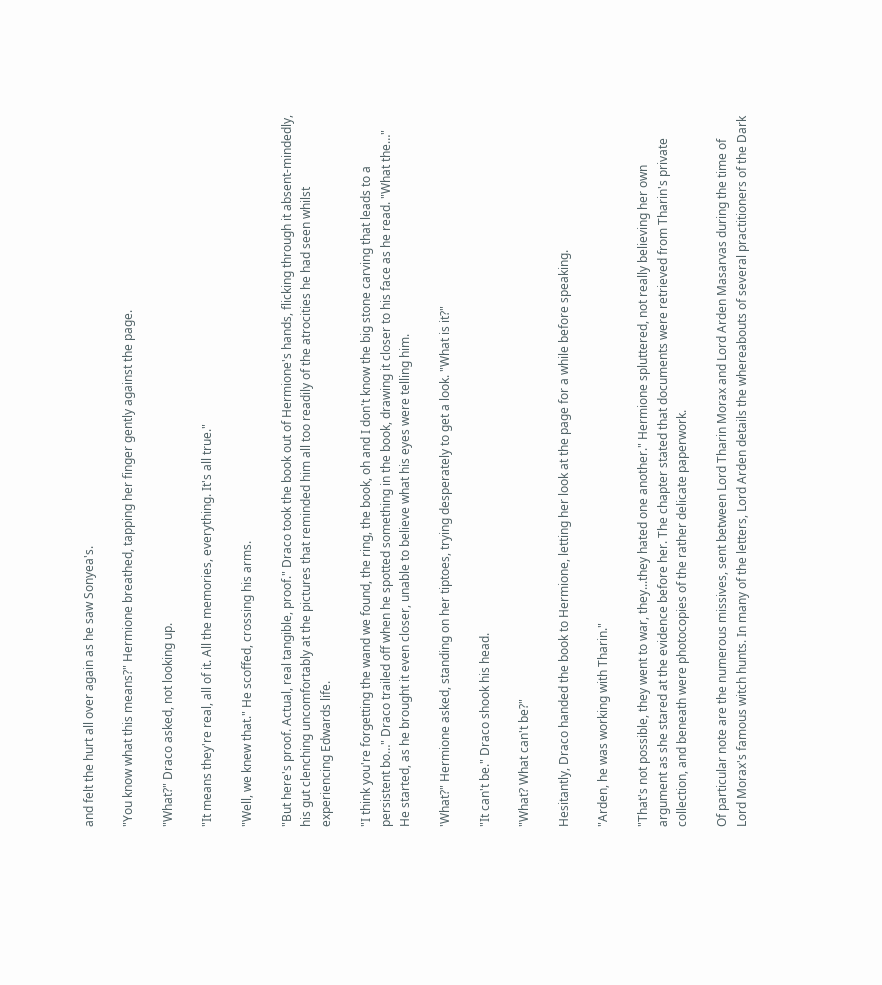and felt the hurt all over again as he saw Sonyea's.

"You know what this means?" Hermione breathed, tapping her finger gently against the page.

"What?" Draco asked, not looking up.

"It means they're real, all of it. All the memories, everything. It's all true."

"Well, we knew that." He scoffed, crossing his arms.

"But here's proof. Actual, real tangible, proof." Draco took the book out of Hermione's hands, flicking through it absent-mindedly, his gut clenching uncomfortably at the pictures that reminded him all too readily of the atrocities he had seen whilst experiencing Edwards life.

"I think you're forgetting the wand we found, the ring, the book, oh and I don't know the big stone carving that leads to a persistent bo…" Draco trailed off when he spotted something in the book, drawing it closer to his face as he read. "What the…" He started, as he brought it even closer, unable to believe what his eyes were telling him.

'What?" Hermione asked, standing on her tiptoes, trying desperately to get a look. "What is it?"

"It can't be." Draco shook his head.

"What? What can't be?"

Hesitantly, Draco handed the book to Hermione, letting her look at the page for a while before speaking.

"Arden, he was working with Tharin."

"That's not possible, they went to war, they...they hated one another." Hermione spluttered, not really believing her own argument as she stared at the evidence before her. The chapter stated that documents were retrieved from Tharin's private collection, and beneath were photocopies of the rather delicate paperwork.

Of particular note are the numerous missives, sent between Lord Tharin Morax and Lord Arden Masarvas during the time of Lord Morax's famous witch hunts. In many of the letters, Lord Arden details the whereabouts of several practitioners of the Dark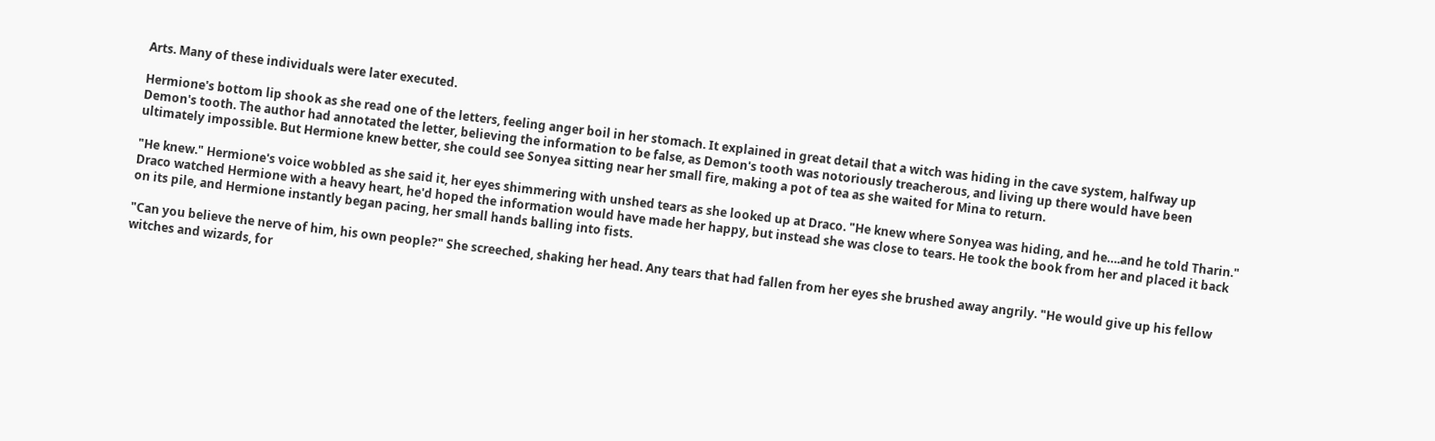Arts. Many of these individuals were later executed.

Hermione's bottom lip shook as she read one of the letters, feeling anger boil in her stomach. It explained in great detail that a witch was hiding in the cave system, halfway up Demon's tooth. The author had annotated the letter, believing the information to be false, as Demon's tooth was notoriously treacherous, and living up there would have been ultimately impossible. But Hermione knew better, she could see Sonyea sitting near her small fire, making a pot of tea as she waited for Mina to return.

"He knew." Hermione's voice wobbled as she said it, her eyes shimmering with unshed tears as she looked up at Draco. "He knew where Sonyea was hiding, and he….and he told Tharin." Draco watched Hermione with a heavy heart, he'd hoped the information would have made her happy, but instead she was close to tears. He took the book from her and placed it back on its pile, and Hermione instantly began pacing, her small hands balling into fists.

"Can you believe the nerve of him, his own people?" She screeched, shaking her head. Any tears that had fallen from her eyes she brushed away angrily. "He would give up his fellow witches and wizards, for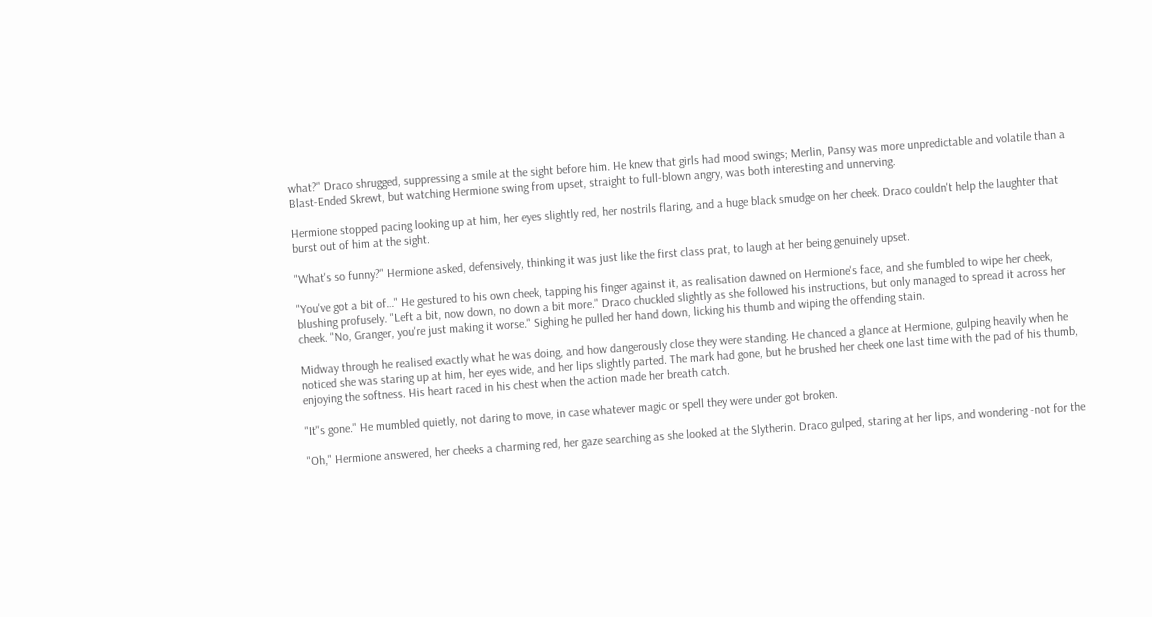what?" Draco shrugged, suppressing a smile at the sight before him. He knew that girls had mood swings; Merlin, Pansy was more unpredictable and volatile than a Blast-Ended Skrewt, but watching Hermione swing from upset, straight to full-blown angry, was both interesting and unnerving.

Hermione stopped pacing looking up at him, her eyes slightly red, her nostrils flaring, and a huge black smudge on her cheek. Draco couldn't help the laughter that burst out of him at the sight.

"What's so funny?" Hermione asked, defensively, thinking it was just like the first class prat, to laugh at her being genuinely upset.

"You've got a bit of…" He gestured to his own cheek, tapping his finger against it, as realisation dawned on Hermione's face, and she fumbled to wipe her cheek, blushing profusely. "Left a bit, now down, no down a bit more." Draco chuckled slightly as she followed his instructions, but only managed to spread it across her cheek. "No, Granger, you're just making it worse." Sighing he pulled her hand down, licking his thumb and wiping the offending stain.

Midway through he realised exactly what he was doing, and how dangerously close they were standing. He chanced a glance at Hermione, gulping heavily when he noticed she was staring up at him, her eyes wide, and her lips slightly parted. The mark had gone, but he brushed her cheek one last time with the pad of his thumb, enjoying the softness. His heart raced in his chest when the action made her breath catch.

"It''s gone." He mumbled quietly, not daring to move, in case whatever magic or spell they were under got broken.

"Oh," Hermione answered, her cheeks a charming red, her gaze searching as she looked at the Slytherin. Draco gulped, staring at her lips, and wondering -not for the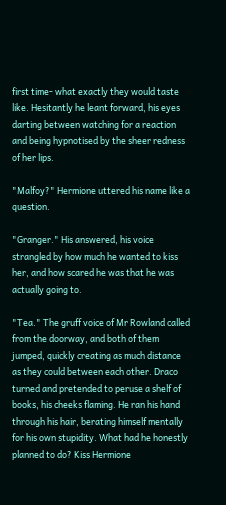first time- what exactly they would taste like. Hesitantly he leant forward, his eyes darting between watching for a reaction and being hypnotised by the sheer redness of her lips.

"Malfoy?" Hermione uttered his name like a question.

"Granger." His answered, his voice strangled by how much he wanted to kiss her, and how scared he was that he was actually going to.

"Tea." The gruff voice of Mr Rowland called from the doorway, and both of them jumped, quickly creating as much distance as they could between each other. Draco turned and pretended to peruse a shelf of books, his cheeks flaming. He ran his hand through his hair, berating himself mentally for his own stupidity. What had he honestly planned to do? Kiss Hermione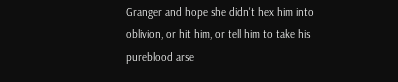Granger and hope she didn't hex him into oblivion, or hit him, or tell him to take his pureblood arse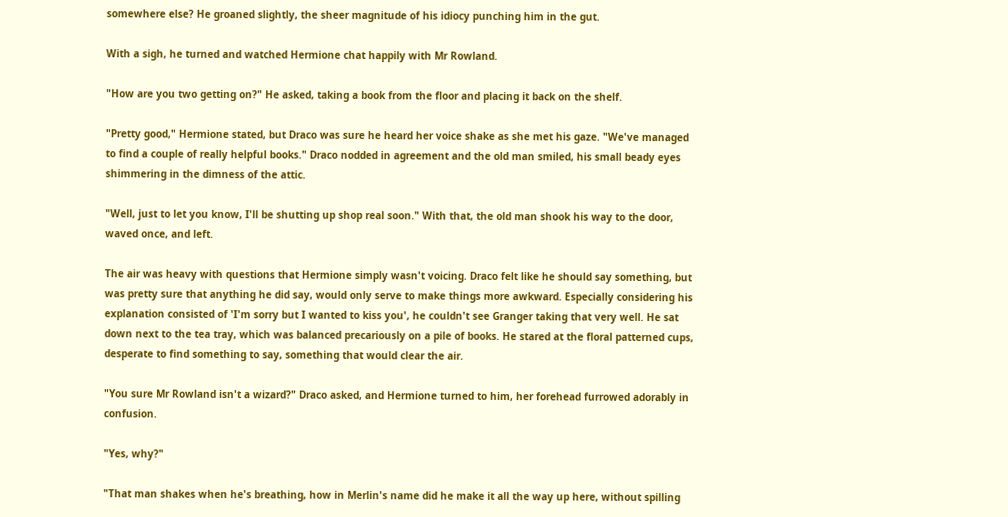somewhere else? He groaned slightly, the sheer magnitude of his idiocy punching him in the gut.

With a sigh, he turned and watched Hermione chat happily with Mr Rowland.

"How are you two getting on?" He asked, taking a book from the floor and placing it back on the shelf.

"Pretty good," Hermione stated, but Draco was sure he heard her voice shake as she met his gaze. "We've managed to find a couple of really helpful books." Draco nodded in agreement and the old man smiled, his small beady eyes shimmering in the dimness of the attic.

"Well, just to let you know, I'll be shutting up shop real soon." With that, the old man shook his way to the door, waved once, and left.

The air was heavy with questions that Hermione simply wasn't voicing. Draco felt like he should say something, but was pretty sure that anything he did say, would only serve to make things more awkward. Especially considering his explanation consisted of 'I'm sorry but I wanted to kiss you', he couldn't see Granger taking that very well. He sat down next to the tea tray, which was balanced precariously on a pile of books. He stared at the floral patterned cups, desperate to find something to say, something that would clear the air.

"You sure Mr Rowland isn't a wizard?" Draco asked, and Hermione turned to him, her forehead furrowed adorably in confusion.

"Yes, why?"

"That man shakes when he's breathing, how in Merlin's name did he make it all the way up here, without spilling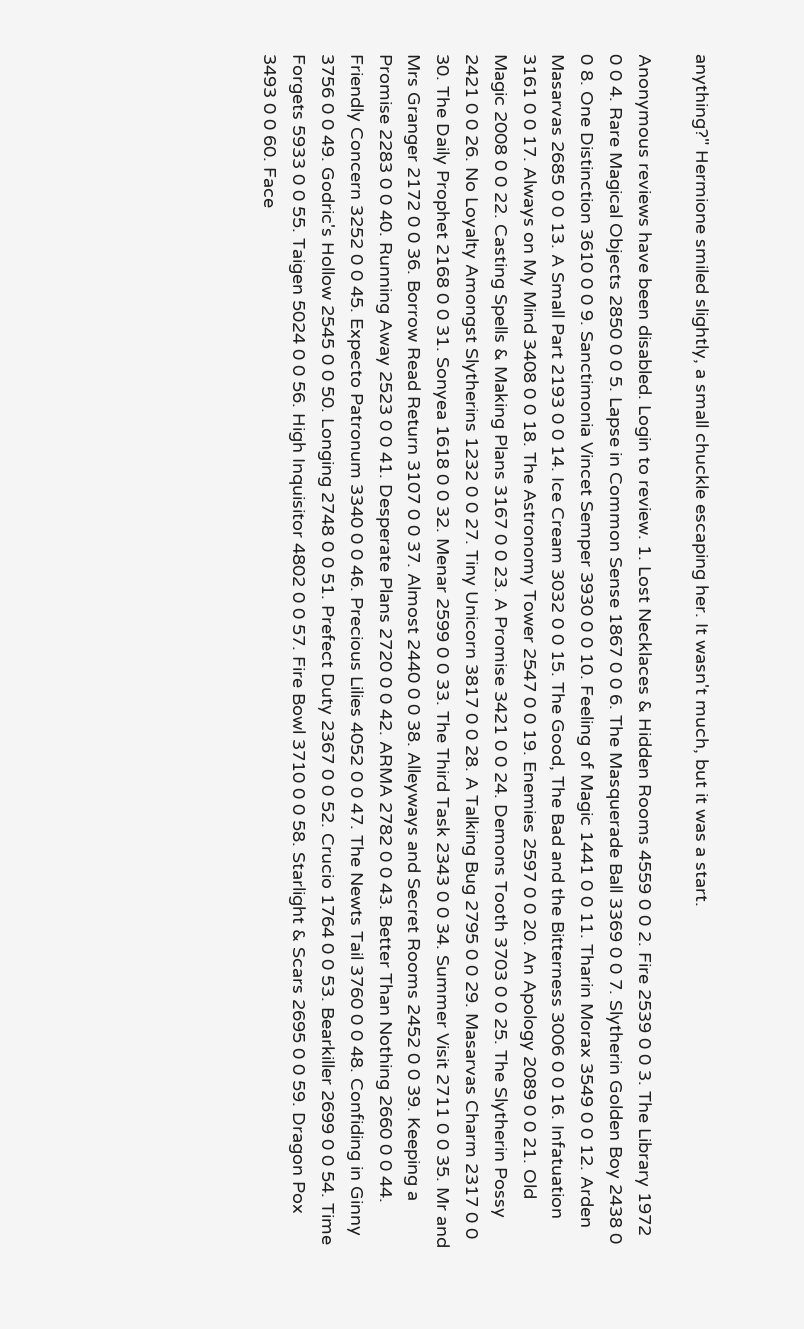anything?" Hermione smiled slightly, a small chuckle escaping her. It wasn't much, but it was a start.

Anonymous reviews have been disabled. Login to review. 1. Lost Necklaces & Hidden Rooms 4559 0 0 2. Fire 2539 0 0 3. The Library 1972 0 0 4. Rare Magical Objects 2850 0 0 5. Lapse in Common Sense 1867 0 0 6. The Masquerade Ball 3369 0 0 7. Slytherin Golden Boy 2438 0 0 8. One Distinction 3610 0 0 9. Sanctimonia Vincet Semper 3930 0 0 10. Feeling of Magic 1441 0 0 11. Tharin Morax 3549 0 0 12. Arden Masarvas 2685 0 0 13. A Small Part 2193 0 0 14. Ice Cream 3032 0 0 15. The Good, The Bad and the Bitterness 3006 0 0 16. Infatuation 3161 0 0 17. Always on My Mind 3408 0 0 18. The Astronomy Tower 2547 0 0 19. Enemies 2597 0 0 20. An Apology 2089 0 0 21. Old Magic 2008 0 0 22. Casting Spells & Making Plans 3167 0 0 23. A Promise 3421 0 0 24. Demons Tooth 3703 0 0 25. The Slytherin Possy 2421 0 0 26. No Loyalty Amongst Slytherins 1232 0 0 27. Tiny Unicorn 3817 0 0 28. A Talking Bug 2795 0 0 29. Masarvas Charm 2317 0 0 30. The Daily Prophet 2168 0 0 31. Sonyea 1618 0 0 32. Menar 2599 0 0 33. The Third Task 2343 0 0 34. Summer Visit 2711 0 0 35. Mr and Mrs Granger 2172 0 0 36. Borrow Read Return 3107 0 0 37. Almost 2440 0 0 38. Alleyways and Secret Rooms 2452 0 0 39. Keeping a Promise 2283 0 0 40. Running Away 2523 0 0 41. Desperate Plans 2720 0 0 42. ARMA 2782 0 0 43. Better Than Nothing 2660 0 0 44. Friendly Concern 3252 0 0 45. Expecto Patronum 3340 0 0 46. Precious Lilies 4052 0 0 47. The Newts Tail 3760 0 0 48. Confiding in Ginny 3756 0 0 49. Godric's Hollow 2545 0 0 50. Longing 2748 0 0 51. Prefect Duty 2367 0 0 52. Crucio 1764 0 0 53. Bearkiller 2699 0 0 54. Time Forgets 5933 0 0 55. Taigen 5024 0 0 56. High Inquisitor 4802 0 0 57. Fire Bowl 3710 0 0 58. Starlight & Scars 2695 0 0 59. Dragon Pox 3493 0 0 60. Face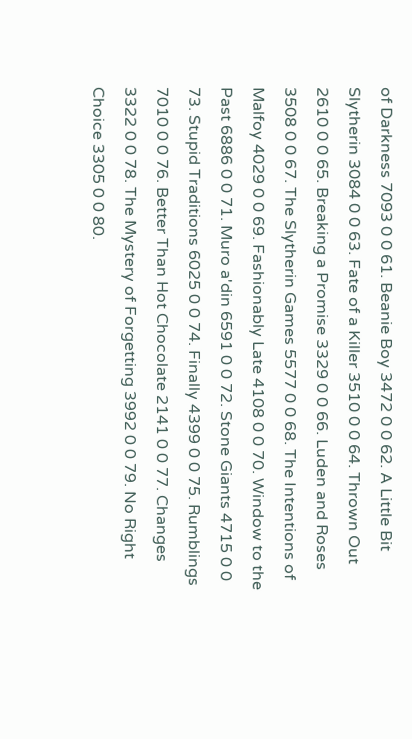of Darkness 7093 0 0 61. Beanie Boy 3472 0 0 62. A Little Bit Slytherin 3084 0 0 63. Fate of a Killer 3510 0 0 64. Thrown Out 2610 0 0 65. Breaking a Promise 3329 0 0 66. Luden and Roses 3508 0 0 67. The Slytherin Games 5577 0 0 68. The Intentions of Malfoy 4029 0 0 69. Fashionably Late 4108 0 0 70. Window to the Past 6886 0 0 71. Muro a'din 6591 0 0 72. Stone Giants 4715 0 0 73. Stupid Traditions 6025 0 0 74. Finally 4399 0 0 75. Rumblings 7010 0 0 76. Better Than Hot Chocolate 2141 0 0 77. Changes 3322 0 0 78. The Mystery of Forgetting 3992 0 0 79. No Right Choice 3305 0 0 80.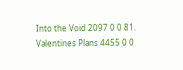Into the Void 2097 0 0 81. Valentines Plans 4455 0 0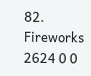82. Fireworks 2624 0 0